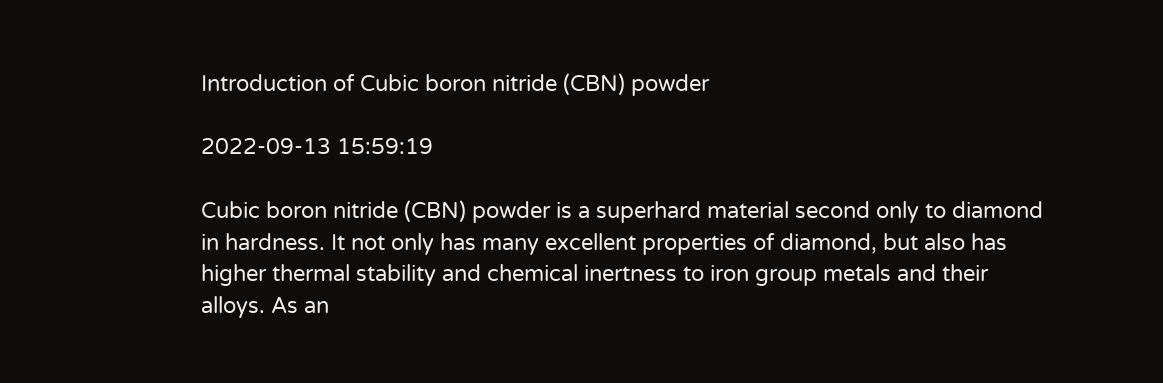Introduction of Cubic boron nitride (CBN) powder

2022-09-13 15:59:19

Cubic boron nitride (CBN) powder is a superhard material second only to diamond in hardness. It not only has many excellent properties of diamond, but also has higher thermal stability and chemical inertness to iron group metals and their alloys. As an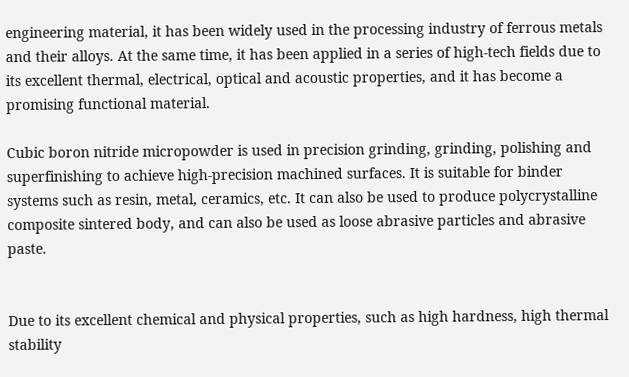engineering material, it has been widely used in the processing industry of ferrous metals and their alloys. At the same time, it has been applied in a series of high-tech fields due to its excellent thermal, electrical, optical and acoustic properties, and it has become a promising functional material.

Cubic boron nitride micropowder is used in precision grinding, grinding, polishing and superfinishing to achieve high-precision machined surfaces. It is suitable for binder systems such as resin, metal, ceramics, etc. It can also be used to produce polycrystalline composite sintered body, and can also be used as loose abrasive particles and abrasive paste.


Due to its excellent chemical and physical properties, such as high hardness, high thermal stability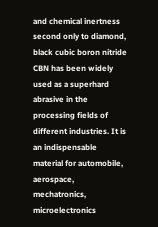and chemical inertness second only to diamond, black cubic boron nitride CBN has been widely used as a superhard abrasive in the processing fields of different industries. It is an indispensable material for automobile, aerospace, mechatronics, microelectronics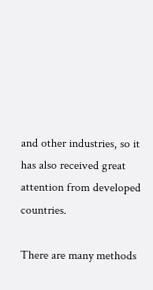and other industries, so it has also received great attention from developed countries.

There are many methods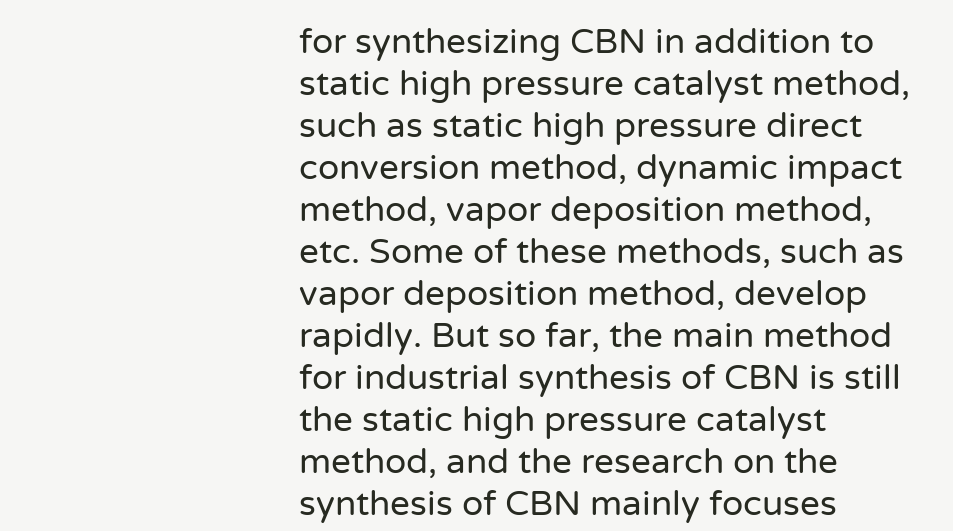for synthesizing CBN in addition to static high pressure catalyst method, such as static high pressure direct conversion method, dynamic impact method, vapor deposition method, etc. Some of these methods, such as vapor deposition method, develop rapidly. But so far, the main method for industrial synthesis of CBN is still the static high pressure catalyst method, and the research on the synthesis of CBN mainly focuses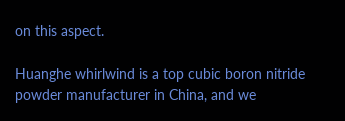on this aspect.

Huanghe whirlwind is a top cubic boron nitride powder manufacturer in China, and we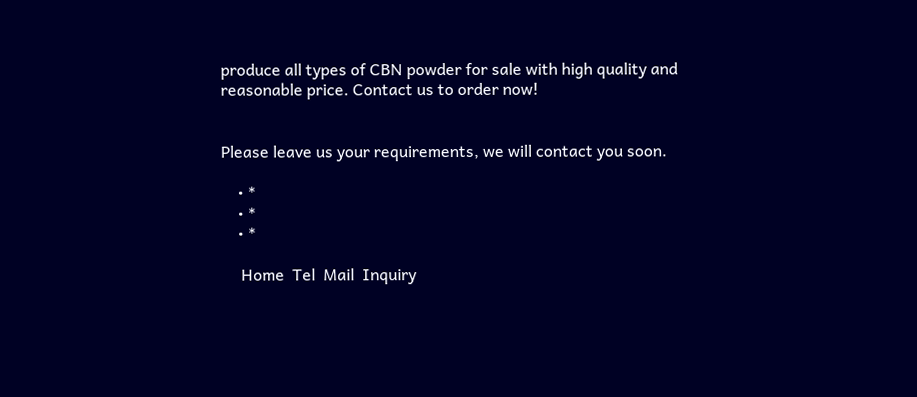produce all types of CBN powder for sale with high quality and reasonable price. Contact us to order now!


Please leave us your requirements, we will contact you soon.

    • *
    • *
    • *

     Home  Tel  Mail  Inquiry